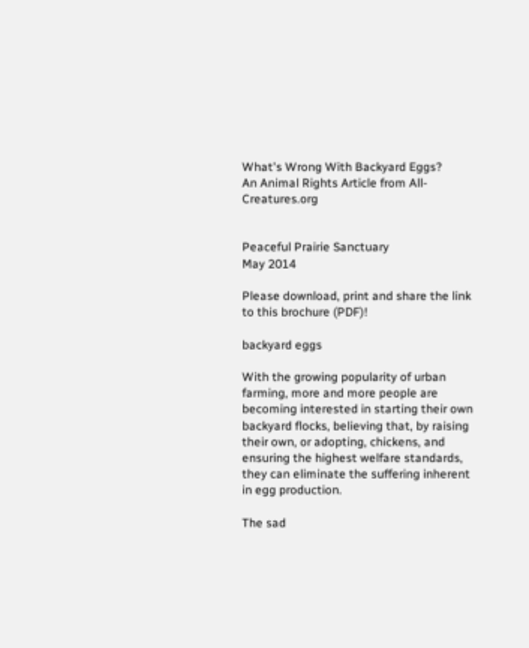What's Wrong With Backyard Eggs?
An Animal Rights Article from All-Creatures.org


Peaceful Prairie Sanctuary
May 2014

Please download, print and share the link to this brochure (PDF)!

backyard eggs

With the growing popularity of urban farming, more and more people are becoming interested in starting their own backyard flocks, believing that, by raising their own, or adopting, chickens, and ensuring the highest welfare standards, they can eliminate the suffering inherent in egg production.

The sad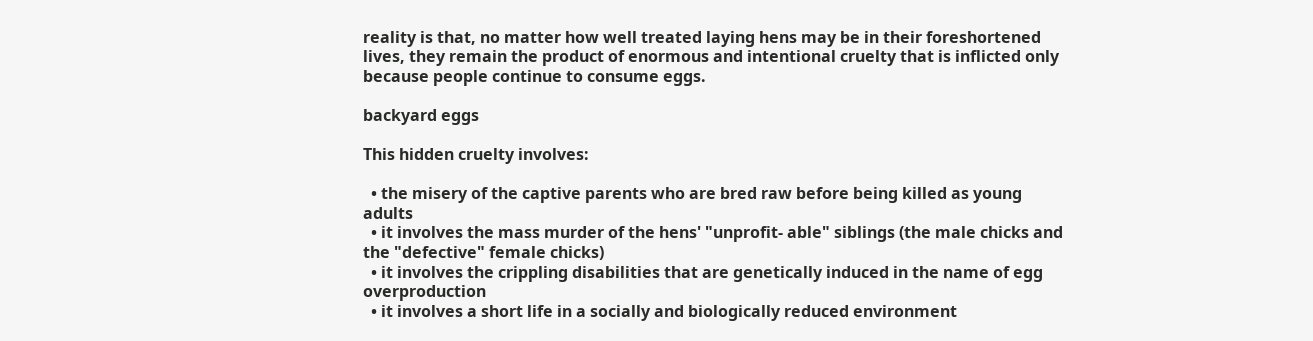reality is that, no matter how well treated laying hens may be in their foreshortened lives, they remain the product of enormous and intentional cruelty that is inflicted only because people continue to consume eggs.

backyard eggs

This hidden cruelty involves:

  • the misery of the captive parents who are bred raw before being killed as young adults
  • it involves the mass murder of the hens' "unprofit- able" siblings (the male chicks and the "defective" female chicks)
  • it involves the crippling disabilities that are genetically induced in the name of egg overproduction
  • it involves a short life in a socially and biologically reduced environment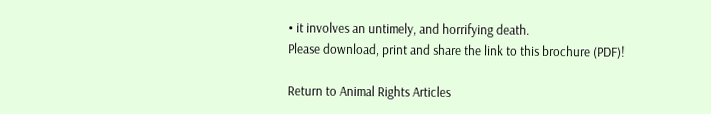• it involves an untimely, and horrifying death.
Please download, print and share the link to this brochure (PDF)!

Return to Animal Rights Articles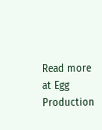Read more at Egg Production